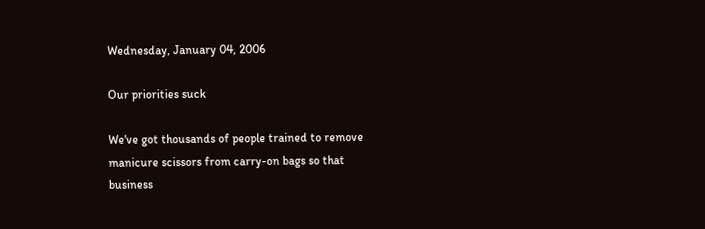Wednesday, January 04, 2006

Our priorities suck

We've got thousands of people trained to remove manicure scissors from carry-on bags so that business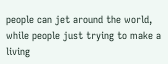people can jet around the world, while people just trying to make a living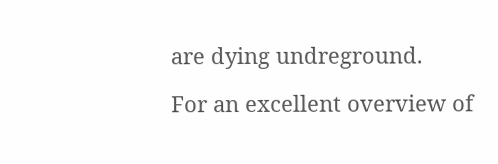are dying undreground.

For an excellent overview of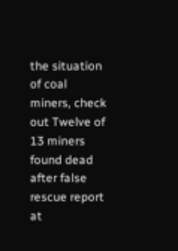the situation of coal miners, check out Twelve of 13 miners found dead after false rescue report at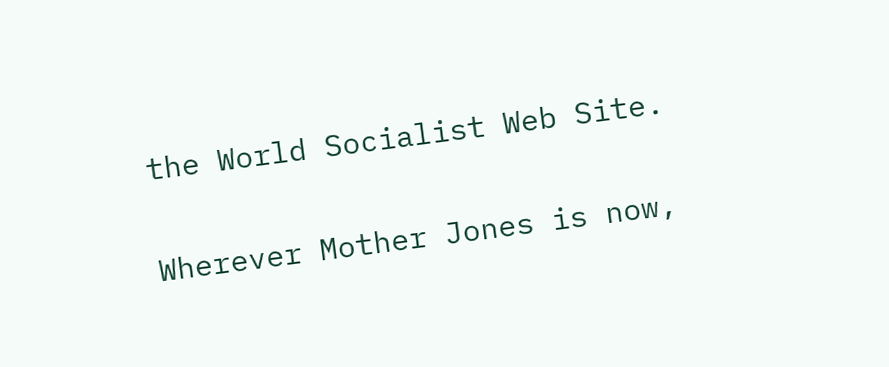the World Socialist Web Site.

Wherever Mother Jones is now,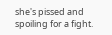she's pissed and spoiling for a fight.